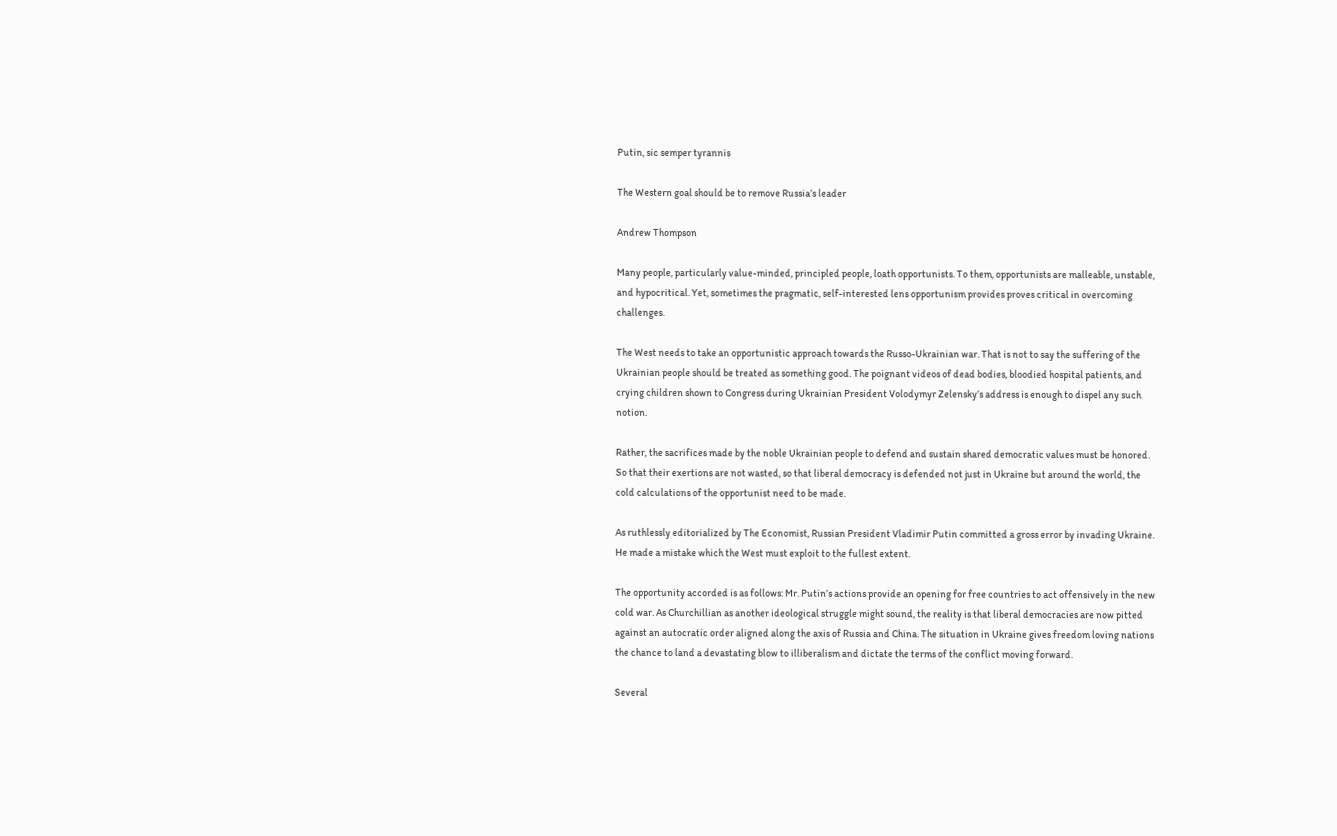Putin, sic semper tyrannis

The Western goal should be to remove Russia’s leader

Andrew Thompson

Many people, particularly value-minded, principled people, loath opportunists. To them, opportunists are malleable, unstable, and hypocritical. Yet, sometimes the pragmatic, self-interested lens opportunism provides proves critical in overcoming challenges.

The West needs to take an opportunistic approach towards the Russo-Ukrainian war. That is not to say the suffering of the Ukrainian people should be treated as something good. The poignant videos of dead bodies, bloodied hospital patients, and crying children shown to Congress during Ukrainian President Volodymyr Zelensky’s address is enough to dispel any such notion.

Rather, the sacrifices made by the noble Ukrainian people to defend and sustain shared democratic values must be honored. So that their exertions are not wasted, so that liberal democracy is defended not just in Ukraine but around the world, the cold calculations of the opportunist need to be made.

As ruthlessly editorialized by The Economist, Russian President Vladimir Putin committed a gross error by invading Ukraine. He made a mistake which the West must exploit to the fullest extent.

The opportunity accorded is as follows: Mr. Putin’s actions provide an opening for free countries to act offensively in the new cold war. As Churchillian as another ideological struggle might sound, the reality is that liberal democracies are now pitted against an autocratic order aligned along the axis of Russia and China. The situation in Ukraine gives freedom loving nations the chance to land a devastating blow to illiberalism and dictate the terms of the conflict moving forward.

Several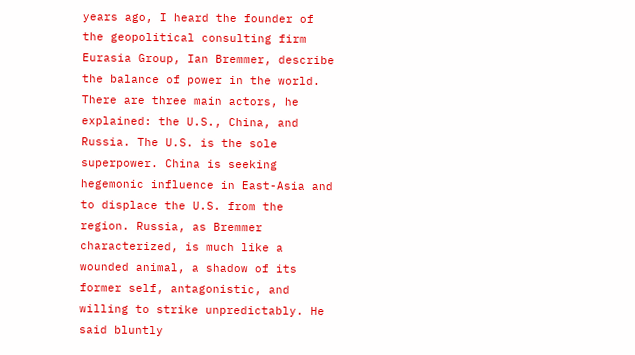years ago, I heard the founder of the geopolitical consulting firm Eurasia Group, Ian Bremmer, describe the balance of power in the world. There are three main actors, he explained: the U.S., China, and Russia. The U.S. is the sole superpower. China is seeking hegemonic influence in East-Asia and to displace the U.S. from the region. Russia, as Bremmer characterized, is much like a wounded animal, a shadow of its former self, antagonistic, and willing to strike unpredictably. He said bluntly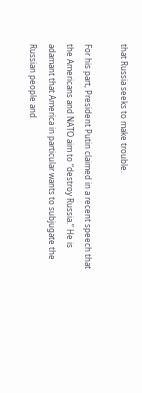that Russia seeks to make trouble.

For his part, President Putin claimed in a recent speech that the Americans and NATO aim to “destroy Russia.” He is adamant that America in particular wants to subjugate the Russian people and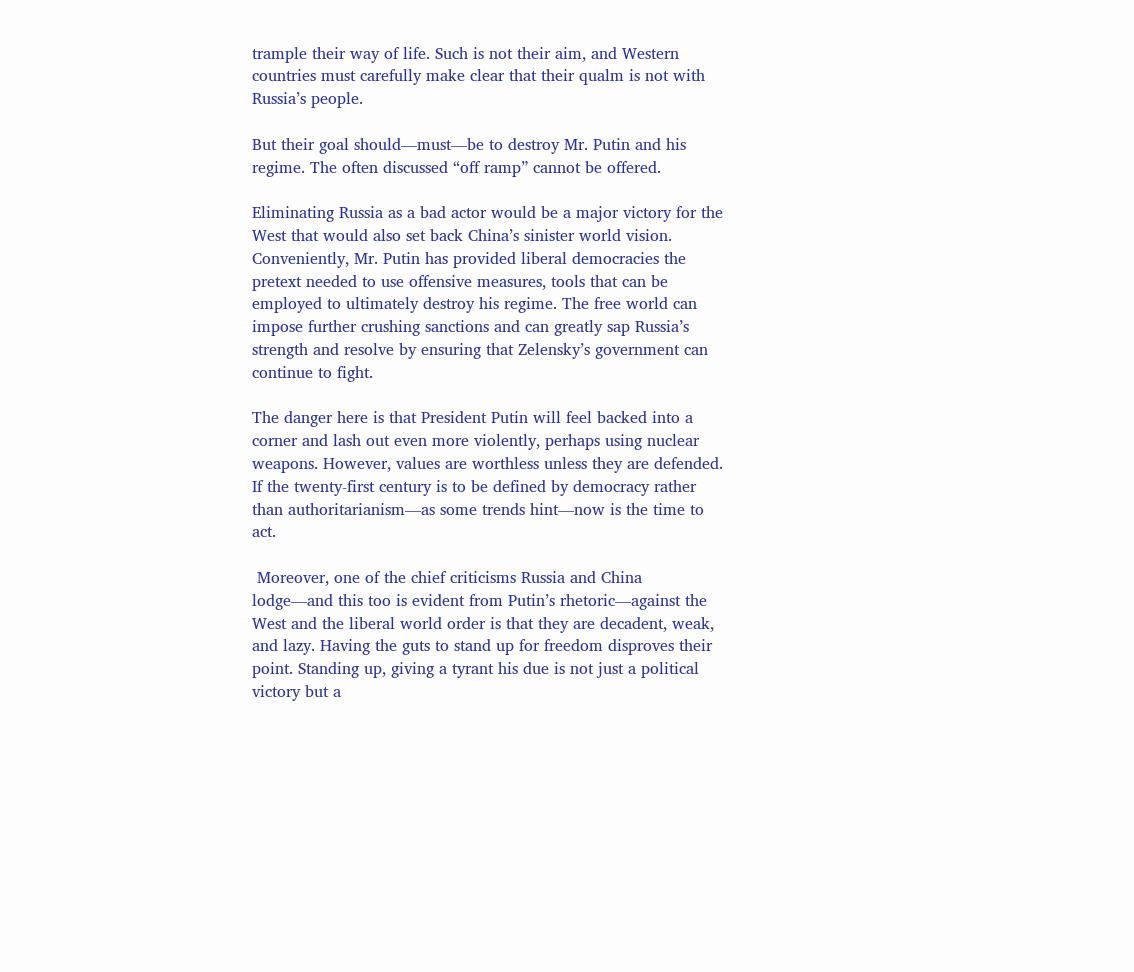trample their way of life. Such is not their aim, and Western countries must carefully make clear that their qualm is not with Russia’s people.

But their goal should—must—be to destroy Mr. Putin and his regime. The often discussed “off ramp” cannot be offered.

Eliminating Russia as a bad actor would be a major victory for the West that would also set back China’s sinister world vision. Conveniently, Mr. Putin has provided liberal democracies the pretext needed to use offensive measures, tools that can be employed to ultimately destroy his regime. The free world can impose further crushing sanctions and can greatly sap Russia’s strength and resolve by ensuring that Zelensky’s government can continue to fight.

The danger here is that President Putin will feel backed into a corner and lash out even more violently, perhaps using nuclear weapons. However, values are worthless unless they are defended. If the twenty-first century is to be defined by democracy rather than authoritarianism—as some trends hint—now is the time to act.

 Moreover, one of the chief criticisms Russia and China lodge—and this too is evident from Putin’s rhetoric—against the West and the liberal world order is that they are decadent, weak, and lazy. Having the guts to stand up for freedom disproves their point. Standing up, giving a tyrant his due is not just a political victory but a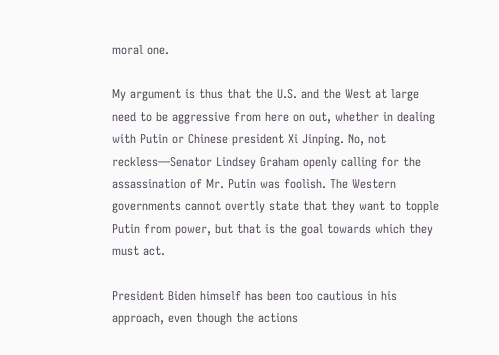moral one.

My argument is thus that the U.S. and the West at large need to be aggressive from here on out, whether in dealing with Putin or Chinese president Xi Jinping. No, not reckless—Senator Lindsey Graham openly calling for the assassination of Mr. Putin was foolish. The Western governments cannot overtly state that they want to topple Putin from power, but that is the goal towards which they must act.

President Biden himself has been too cautious in his approach, even though the actions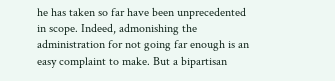he has taken so far have been unprecedented in scope. Indeed, admonishing the administration for not going far enough is an easy complaint to make. But a bipartisan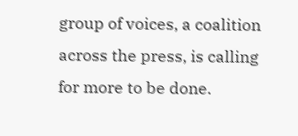group of voices, a coalition across the press, is calling for more to be done.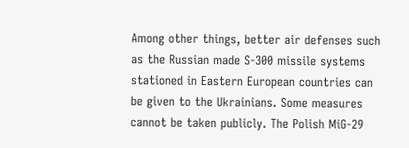Among other things, better air defenses such as the Russian made S-300 missile systems stationed in Eastern European countries can be given to the Ukrainians. Some measures cannot be taken publicly. The Polish MiG-29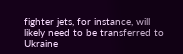fighter jets, for instance, will likely need to be transferred to Ukraine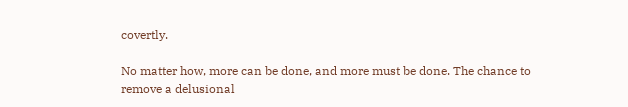covertly.

No matter how, more can be done, and more must be done. The chance to remove a delusional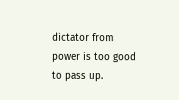dictator from power is too good to pass up.